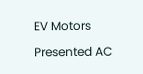EV Motors

Presented AC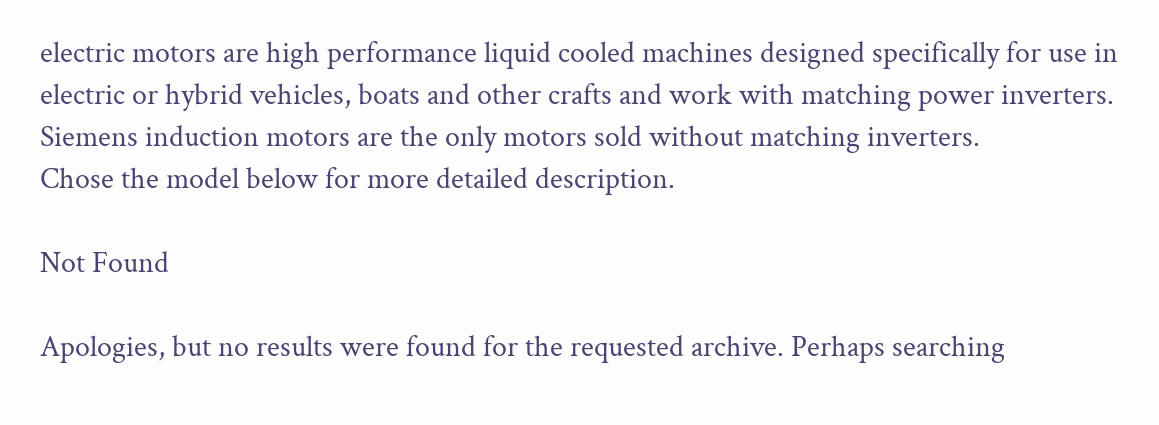electric motors are high performance liquid cooled machines designed specifically for use in electric or hybrid vehicles, boats and other crafts and work with matching power inverters. Siemens induction motors are the only motors sold without matching inverters.
Chose the model below for more detailed description.

Not Found

Apologies, but no results were found for the requested archive. Perhaps searching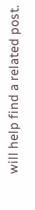will help find a related post.